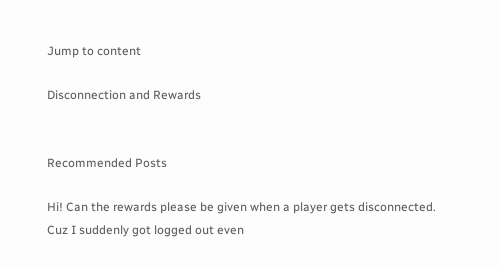Jump to content

Disconnection and Rewards


Recommended Posts

Hi! Can the rewards please be given when a player gets disconnected. Cuz I suddenly got logged out even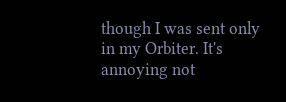though I was sent only in my Orbiter. It's annoying not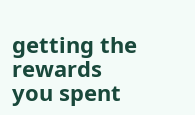getting the rewards you spent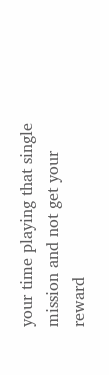your time playing that single mission and not get your reward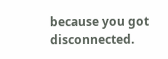because you got disconnected.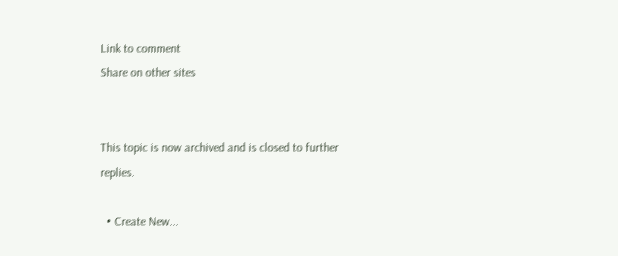Link to comment
Share on other sites


This topic is now archived and is closed to further replies.

  • Create New...